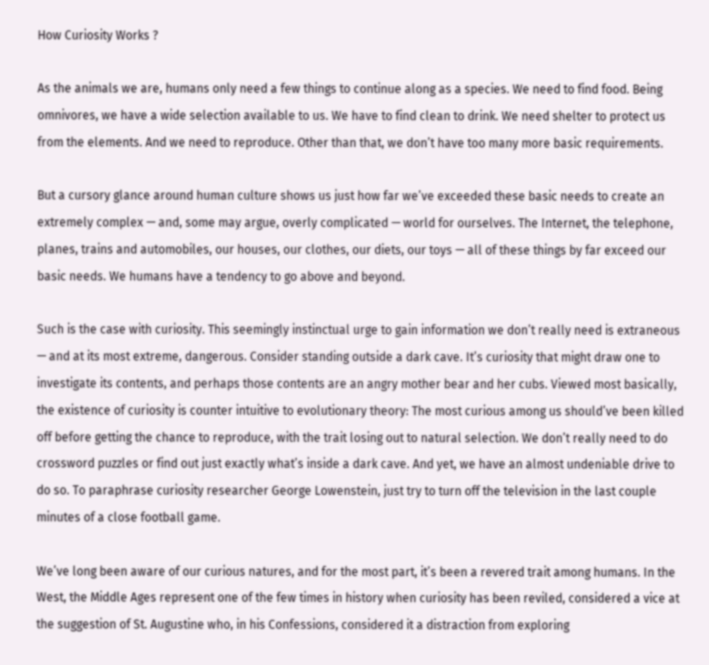How Curiosity Works ?

As the animals we are, humans only need a few things to continue along as a species. We need to find food. Being omnivores, we have a wide selection available to us. We have to find clean to drink. We need shelter to protect us from the elements. And we need to reproduce. Other than that, we don’t have too many more basic requirements.

But a cursory glance around human culture shows us just how far we’ve exceeded these basic needs to create an extremely complex — and, some may argue, overly complicated — world for ourselves. The Internet, the telephone, planes, trains and automobiles, our houses, our clothes, our diets, our toys — all of these things by far exceed our basic needs. We humans have a tendency to go above and beyond.

Such is the case with curiosity. This seemingly instinctual urge to gain information we don’t really need is extraneous — and at its most extreme, dangerous. Consider standing outside a dark cave. It’s curiosity that might draw one to investigate its contents, and perhaps those contents are an angry mother bear and her cubs. Viewed most basically, the existence of curiosity is counter intuitive to evolutionary theory: The most curious among us should’ve been killed off before getting the chance to reproduce, with the trait losing out to natural selection. We don’t really need to do crossword puzzles or find out just exactly what’s inside a dark cave. And yet, we have an almost undeniable drive to do so. To paraphrase curiosity researcher George Lowenstein, just try to turn off the television in the last couple minutes of a close football game.

We’ve long been aware of our curious natures, and for the most part, it’s been a revered trait among humans. In the West, the Middle Ages represent one of the few times in history when curiosity has been reviled, considered a vice at the suggestion of St. Augustine who, in his Confessions, considered it a distraction from exploring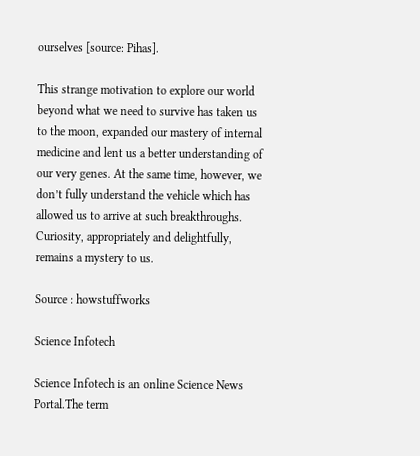ourselves [source: Pihas].

This strange motivation to explore our world beyond what we need to survive has taken us to the moon, expanded our mastery of internal medicine and lent us a better understanding of our very genes. At the same time, however, we don’t fully understand the vehicle which has allowed us to arrive at such breakthroughs. Curiosity, appropriately and delightfully, remains a mystery to us.

Source : howstuffworks

Science Infotech

Science Infotech is an online Science News Portal.The term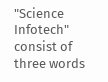"Science Infotech" consist of three words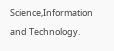Science,Information and Technology.